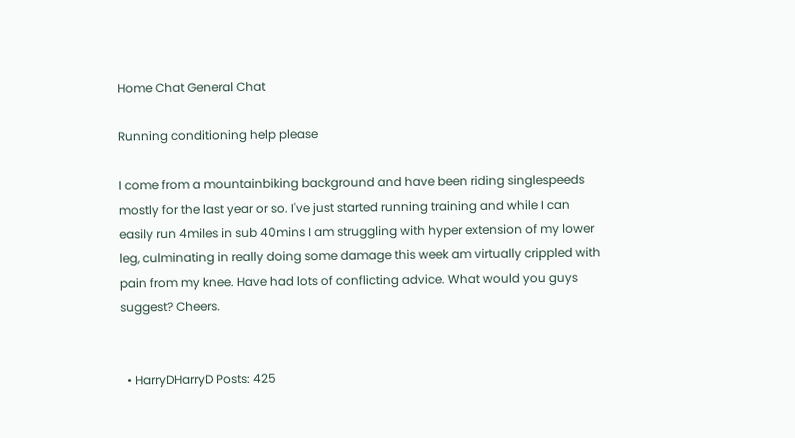Home Chat General Chat

Running conditioning help please

I come from a mountainbiking background and have been riding singlespeeds mostly for the last year or so. I've just started running training and while I can easily run 4miles in sub 40mins I am struggling with hyper extension of my lower leg, culminating in really doing some damage this week am virtually crippled with pain from my knee. Have had lots of conflicting advice. What would you guys suggest? Cheers.


  • HarryDHarryD Posts: 425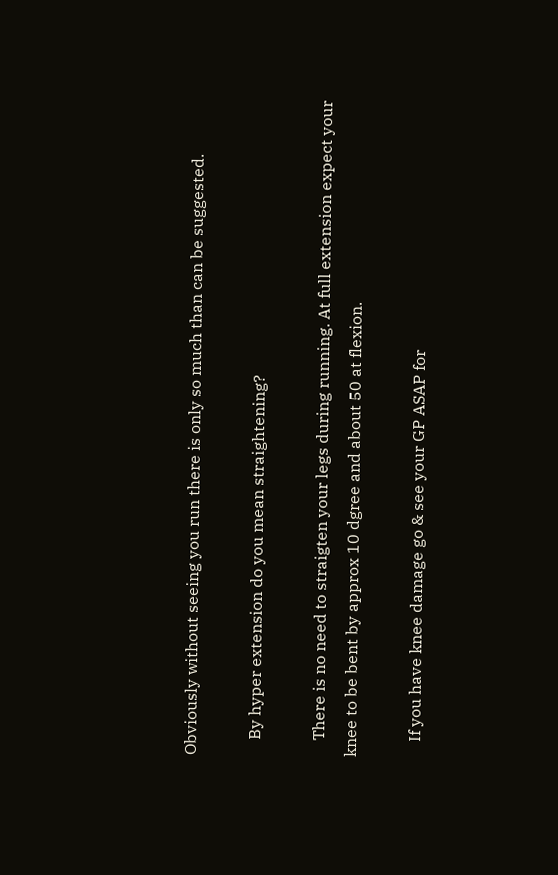Obviously without seeing you run there is only so much than can be suggested.

    By hyper extension do you mean straightening?

    There is no need to straigten your legs during running. At full extension expect your knee to be bent by approx 10 dgree and about 50 at flexion.

    If you have knee damage go & see your GP ASAP for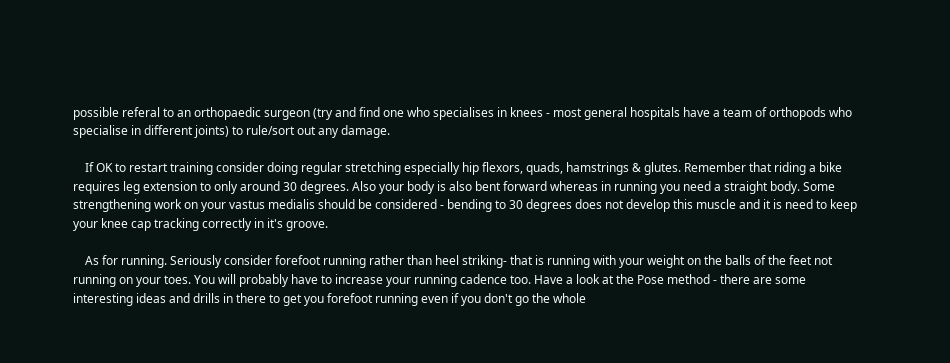possible referal to an orthopaedic surgeon (try and find one who specialises in knees - most general hospitals have a team of orthopods who specialise in different joints) to rule/sort out any damage.

    If OK to restart training consider doing regular stretching especially hip flexors, quads, hamstrings & glutes. Remember that riding a bike requires leg extension to only around 30 degrees. Also your body is also bent forward whereas in running you need a straight body. Some strengthening work on your vastus medialis should be considered - bending to 30 degrees does not develop this muscle and it is need to keep your knee cap tracking correctly in it's groove.

    As for running. Seriously consider forefoot running rather than heel striking- that is running with your weight on the balls of the feet not running on your toes. You will probably have to increase your running cadence too. Have a look at the Pose method - there are some interesting ideas and drills in there to get you forefoot running even if you don't go the whole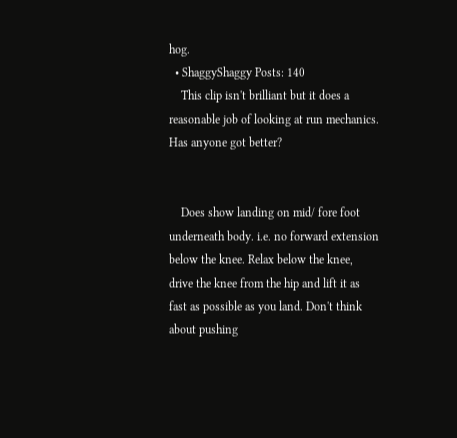hog.
  • ShaggyShaggy Posts: 140
    This clip isn't brilliant but it does a reasonable job of looking at run mechanics. Has anyone got better?


    Does show landing on mid/ fore foot underneath body. i.e. no forward extension below the knee. Relax below the knee, drive the knee from the hip and lift it as fast as possible as you land. Don't think about pushing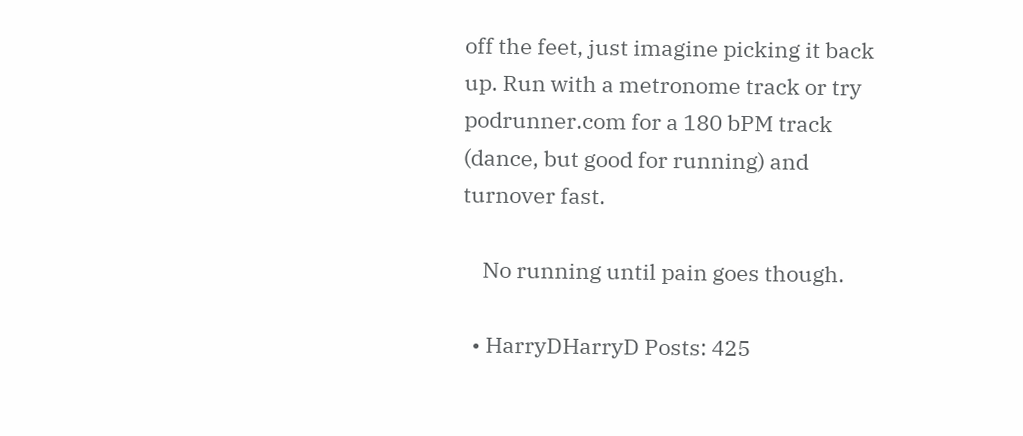off the feet, just imagine picking it back up. Run with a metronome track or try podrunner.com for a 180 bPM track (dance, but good for running) and turnover fast.

    No running until pain goes though.

  • HarryDHarryD Posts: 425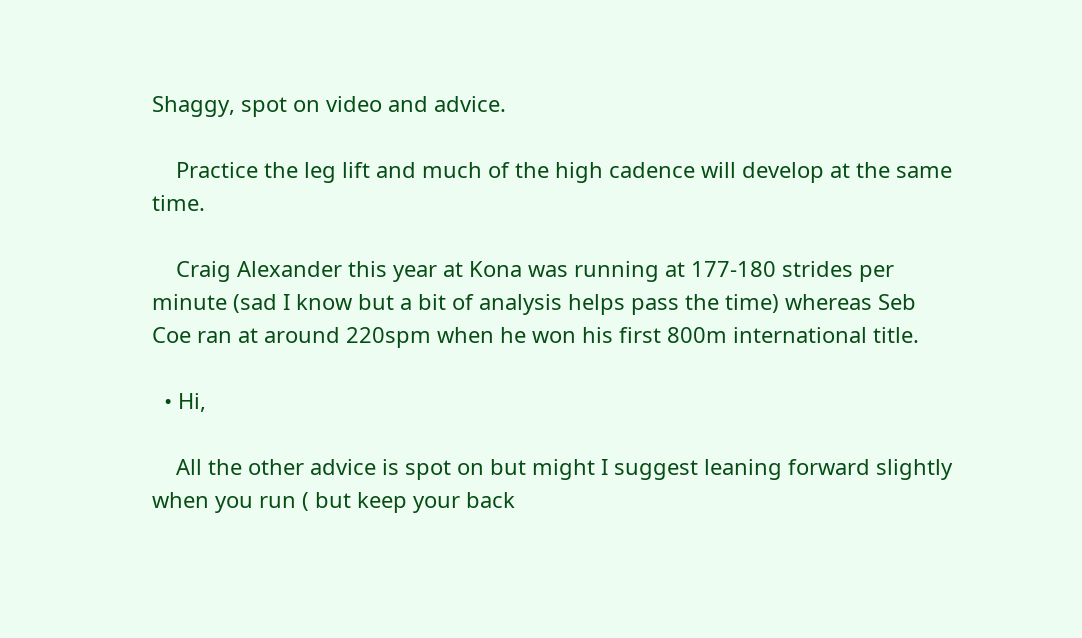Shaggy, spot on video and advice.

    Practice the leg lift and much of the high cadence will develop at the same time.

    Craig Alexander this year at Kona was running at 177-180 strides per minute (sad I know but a bit of analysis helps pass the time) whereas Seb Coe ran at around 220spm when he won his first 800m international title.

  • Hi,

    All the other advice is spot on but might I suggest leaning forward slightly when you run ( but keep your back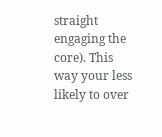straight engaging the core). This way your less likely to over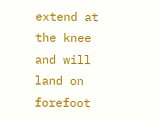extend at the knee and will land on forefoot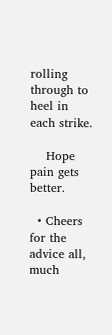rolling through to heel in each strike.

    Hope pain gets better.

  • Cheers for the advice all, much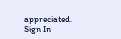appreciated.
Sign In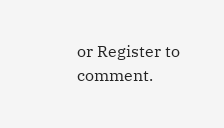or Register to comment.